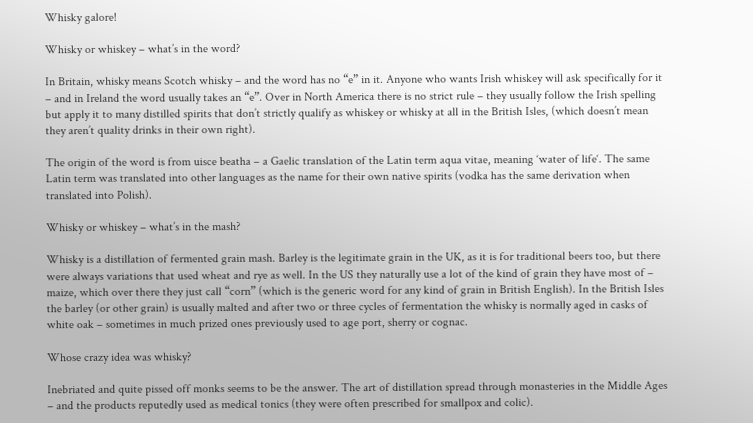Whisky galore!

Whisky or whiskey – what’s in the word?

In Britain, whisky means Scotch whisky – and the word has no “e” in it. Anyone who wants Irish whiskey will ask specifically for it – and in Ireland the word usually takes an “e”. Over in North America there is no strict rule – they usually follow the Irish spelling but apply it to many distilled spirits that don’t strictly qualify as whiskey or whisky at all in the British Isles, (which doesn’t mean they aren’t quality drinks in their own right).

The origin of the word is from uisce beatha – a Gaelic translation of the Latin term aqua vitae, meaning ‘water of life‘. The same Latin term was translated into other languages as the name for their own native spirits (vodka has the same derivation when translated into Polish).

Whisky or whiskey – what’s in the mash?

Whisky is a distillation of fermented grain mash. Barley is the legitimate grain in the UK, as it is for traditional beers too, but there were always variations that used wheat and rye as well. In the US they naturally use a lot of the kind of grain they have most of – maize, which over there they just call “corn” (which is the generic word for any kind of grain in British English). In the British Isles the barley (or other grain) is usually malted and after two or three cycles of fermentation the whisky is normally aged in casks of white oak – sometimes in much prized ones previously used to age port, sherry or cognac.

Whose crazy idea was whisky?

Inebriated and quite pissed off monks seems to be the answer. The art of distillation spread through monasteries in the Middle Ages – and the products reputedly used as medical tonics (they were often prescribed for smallpox and colic).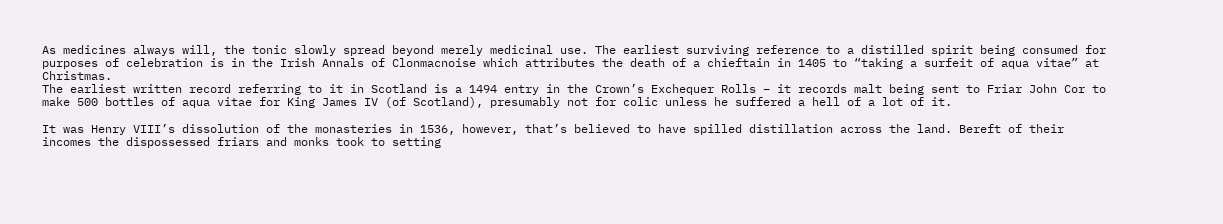As medicines always will, the tonic slowly spread beyond merely medicinal use. The earliest surviving reference to a distilled spirit being consumed for purposes of celebration is in the Irish Annals of Clonmacnoise which attributes the death of a chieftain in 1405 to “taking a surfeit of aqua vitae” at Christmas.
The earliest written record referring to it in Scotland is a 1494 entry in the Crown’s Exchequer Rolls – it records malt being sent to Friar John Cor to make 500 bottles of aqua vitae for King James IV (of Scotland), presumably not for colic unless he suffered a hell of a lot of it.

It was Henry VIII’s dissolution of the monasteries in 1536, however, that’s believed to have spilled distillation across the land. Bereft of their incomes the dispossessed friars and monks took to setting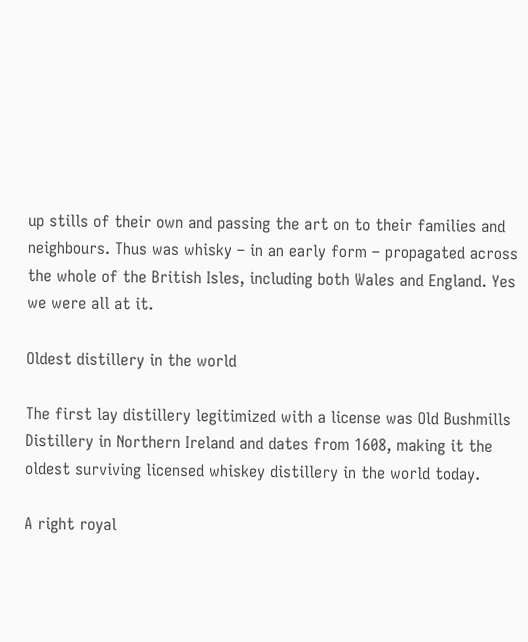up stills of their own and passing the art on to their families and neighbours. Thus was whisky – in an early form – propagated across the whole of the British Isles, including both Wales and England. Yes we were all at it.

Oldest distillery in the world

The first lay distillery legitimized with a license was Old Bushmills Distillery in Northern Ireland and dates from 1608, making it the oldest surviving licensed whiskey distillery in the world today.

A right royal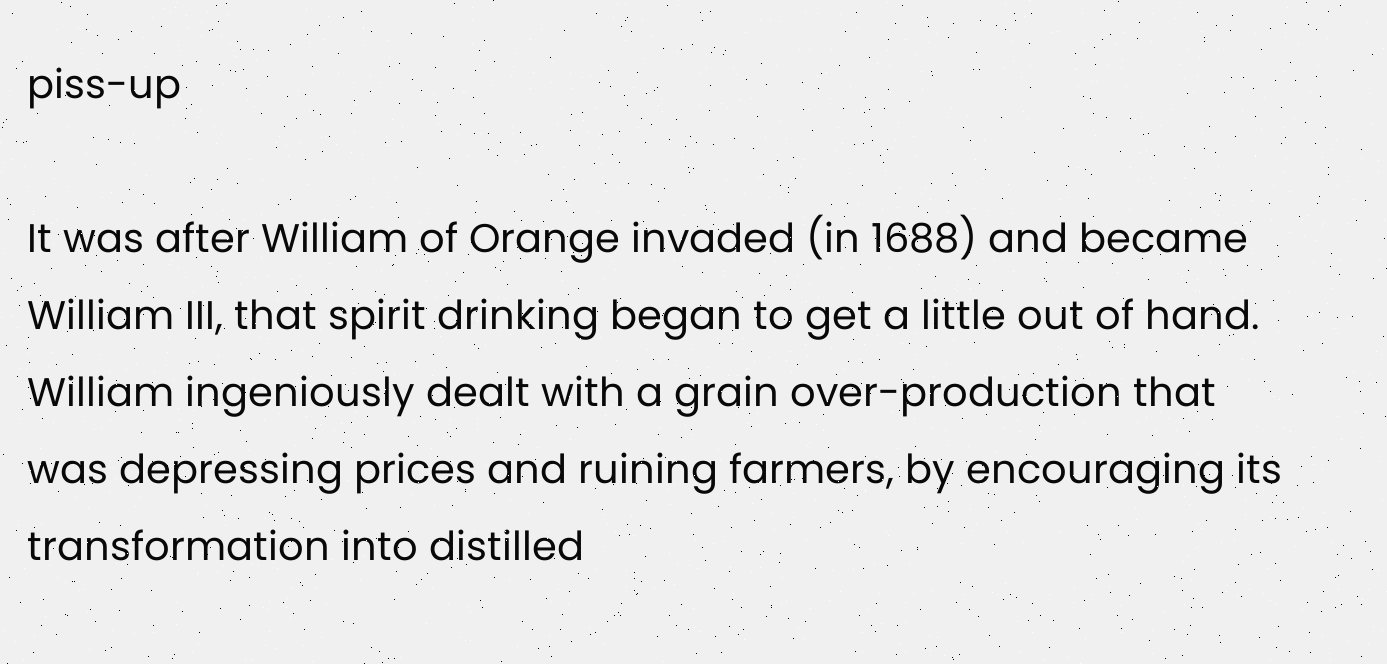piss-up

It was after William of Orange invaded (in 1688) and became William III, that spirit drinking began to get a little out of hand. William ingeniously dealt with a grain over-production that was depressing prices and ruining farmers, by encouraging its transformation into distilled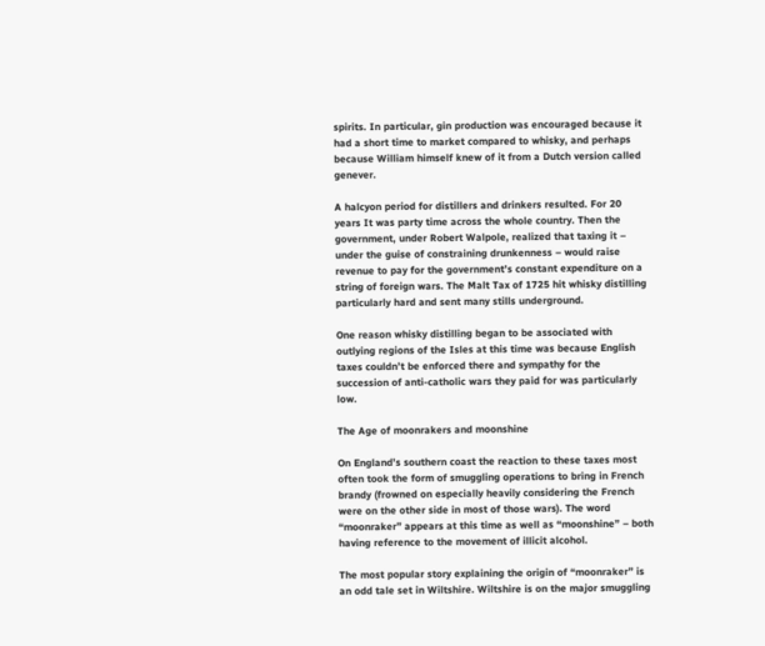spirits. In particular, gin production was encouraged because it had a short time to market compared to whisky, and perhaps because William himself knew of it from a Dutch version called genever.

A halcyon period for distillers and drinkers resulted. For 20 years It was party time across the whole country. Then the government, under Robert Walpole, realized that taxing it – under the guise of constraining drunkenness – would raise revenue to pay for the government’s constant expenditure on a string of foreign wars. The Malt Tax of 1725 hit whisky distilling particularly hard and sent many stills underground.

One reason whisky distilling began to be associated with outlying regions of the Isles at this time was because English taxes couldn’t be enforced there and sympathy for the succession of anti-catholic wars they paid for was particularly low.

The Age of moonrakers and moonshine

On England’s southern coast the reaction to these taxes most often took the form of smuggling operations to bring in French brandy (frowned on especially heavily considering the French were on the other side in most of those wars). The word “moonraker” appears at this time as well as “moonshine” – both having reference to the movement of illicit alcohol.

The most popular story explaining the origin of “moonraker” is an odd tale set in Wiltshire. Wiltshire is on the major smuggling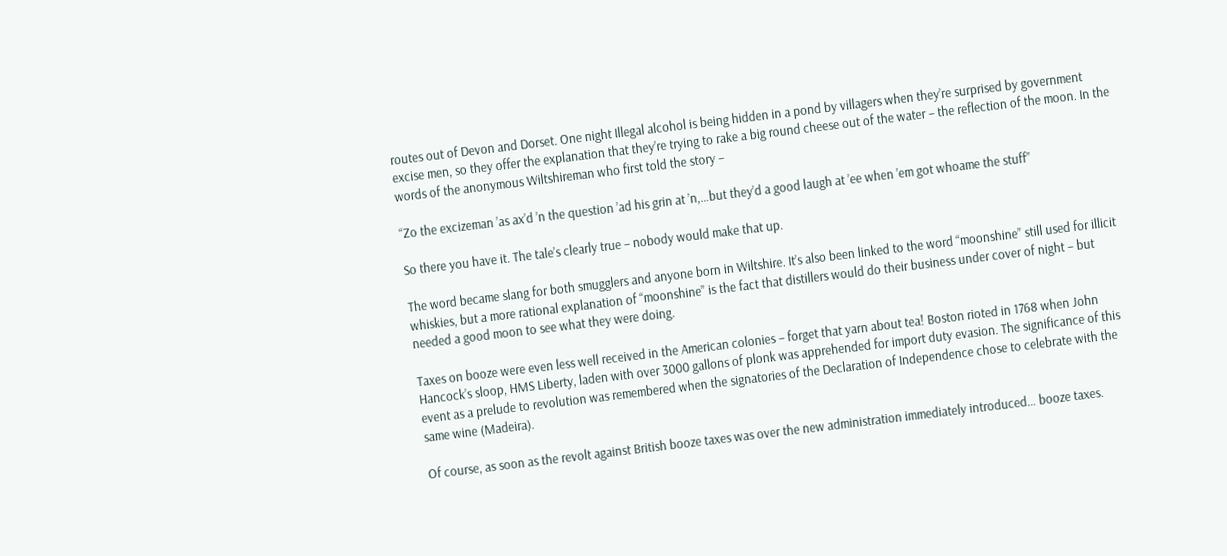routes out of Devon and Dorset. One night Illegal alcohol is being hidden in a pond by villagers when they’re surprised by government excise men, so they offer the explanation that they’re trying to rake a big round cheese out of the water – the reflection of the moon. In the words of the anonymous Wiltshireman who first told the story –

“Zo the excizeman ’as ax’d ’n the question ’ad his grin at ’n,…but they’d a good laugh at ’ee when ’em got whoame the stuff”

So there you have it. The tale’s clearly true – nobody would make that up.

The word became slang for both smugglers and anyone born in Wiltshire. It’s also been linked to the word “moonshine” still used for illicit whiskies, but a more rational explanation of “moonshine” is the fact that distillers would do their business under cover of night – but needed a good moon to see what they were doing.

Taxes on booze were even less well received in the American colonies – forget that yarn about tea! Boston rioted in 1768 when John Hancock’s sloop, HMS Liberty, laden with over 3000 gallons of plonk was apprehended for import duty evasion. The significance of this event as a prelude to revolution was remembered when the signatories of the Declaration of Independence chose to celebrate with the same wine (Madeira).

Of course, as soon as the revolt against British booze taxes was over the new administration immediately introduced… booze taxes.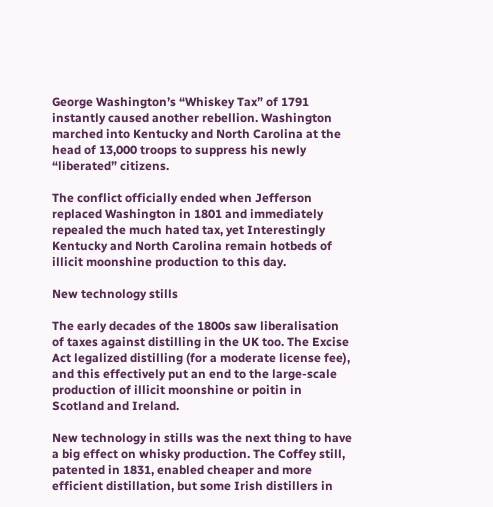George Washington’s “Whiskey Tax” of 1791 instantly caused another rebellion. Washington marched into Kentucky and North Carolina at the head of 13,000 troops to suppress his newly “liberated” citizens.

The conflict officially ended when Jefferson replaced Washington in 1801 and immediately repealed the much hated tax, yet Interestingly Kentucky and North Carolina remain hotbeds of illicit moonshine production to this day.

New technology stills

The early decades of the 1800s saw liberalisation of taxes against distilling in the UK too. The Excise Act legalized distilling (for a moderate license fee), and this effectively put an end to the large-scale production of illicit moonshine or poitin in Scotland and Ireland.

New technology in stills was the next thing to have a big effect on whisky production. The Coffey still, patented in 1831, enabled cheaper and more efficient distillation, but some Irish distillers in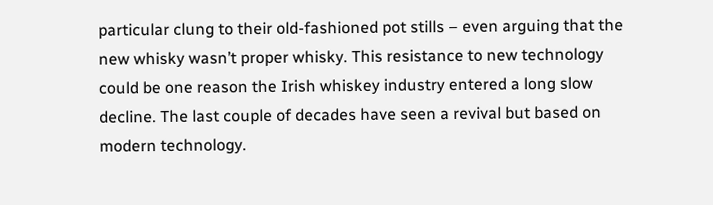particular clung to their old-fashioned pot stills – even arguing that the new whisky wasn’t proper whisky. This resistance to new technology could be one reason the Irish whiskey industry entered a long slow decline. The last couple of decades have seen a revival but based on modern technology.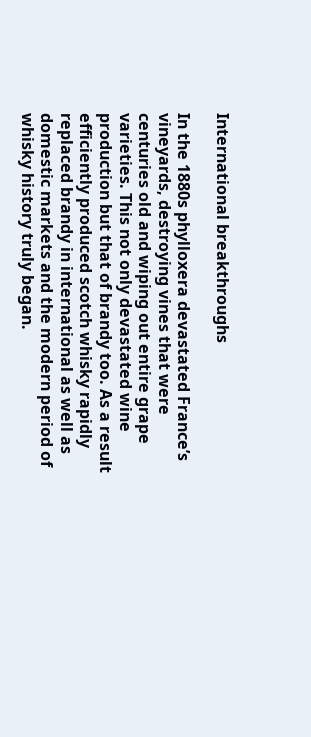International breakthroughs

In the 1880s phylloxera devastated France’s vineyards, destroying vines that were centuries old and wiping out entire grape varieties. This not only devastated wine production but that of brandy too. As a result efficiently produced scotch whisky rapidly replaced brandy in international as well as domestic markets and the modern period of whisky history truly began.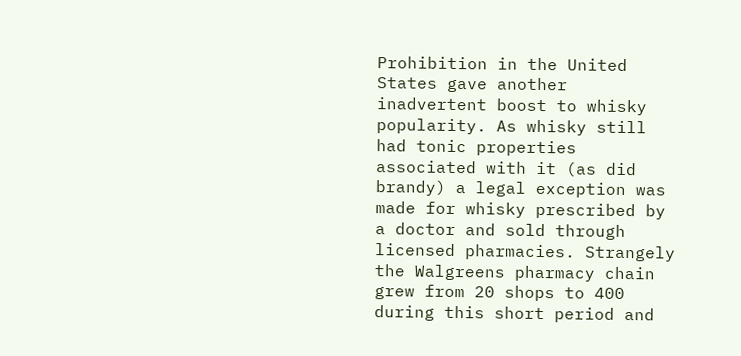Prohibition in the United States gave another inadvertent boost to whisky popularity. As whisky still had tonic properties associated with it (as did brandy) a legal exception was made for whisky prescribed by a doctor and sold through licensed pharmacies. Strangely the Walgreens pharmacy chain grew from 20 shops to 400 during this short period and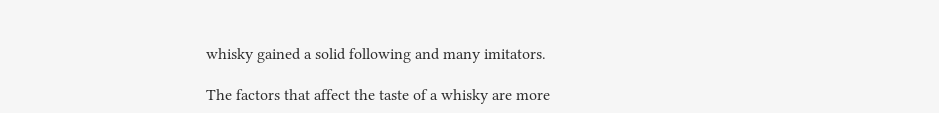whisky gained a solid following and many imitators.

The factors that affect the taste of a whisky are more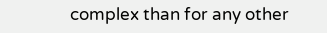complex than for any other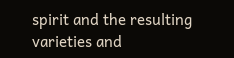spirit and the resulting varieties and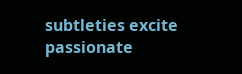subtleties excite passionate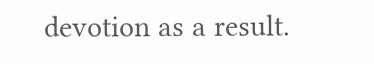devotion as a result.